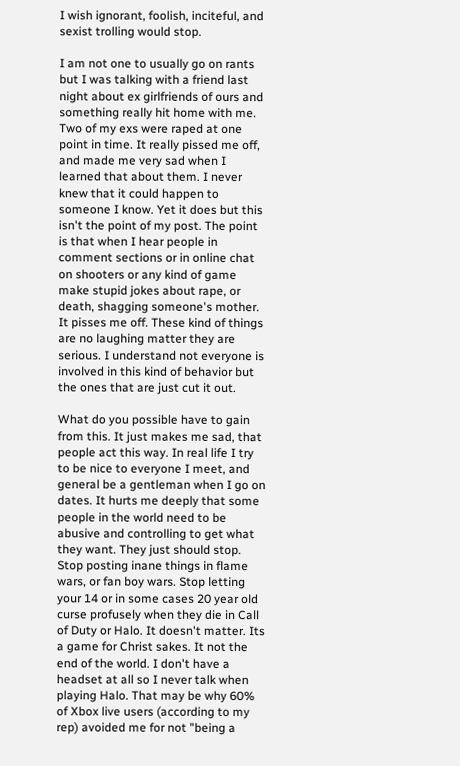I wish ignorant, foolish, inciteful, and sexist trolling would stop.

I am not one to usually go on rants but I was talking with a friend last night about ex girlfriends of ours and something really hit home with me. Two of my exs were raped at one point in time. It really pissed me off, and made me very sad when I learned that about them. I never knew that it could happen to someone I know. Yet it does but this isn't the point of my post. The point is that when I hear people in comment sections or in online chat on shooters or any kind of game make stupid jokes about rape, or death, shagging someone's mother. It pisses me off. These kind of things are no laughing matter they are serious. I understand not everyone is involved in this kind of behavior but the ones that are just cut it out.

What do you possible have to gain from this. It just makes me sad, that people act this way. In real life I try to be nice to everyone I meet, and general be a gentleman when I go on dates. It hurts me deeply that some people in the world need to be abusive and controlling to get what they want. They just should stop. Stop posting inane things in flame wars, or fan boy wars. Stop letting your 14 or in some cases 20 year old curse profusely when they die in Call of Duty or Halo. It doesn't matter. Its a game for Christ sakes. It not the end of the world. I don't have a headset at all so I never talk when playing Halo. That may be why 60% of Xbox live users (according to my rep) avoided me for not "being a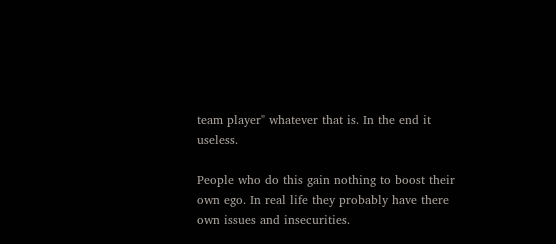team player" whatever that is. In the end it useless.

People who do this gain nothing to boost their own ego. In real life they probably have there own issues and insecurities.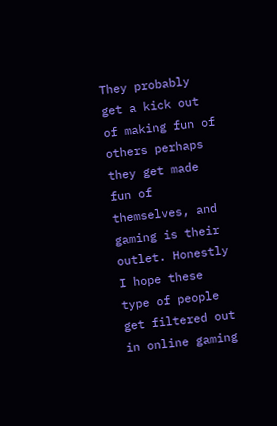They probably get a kick out of making fun of others perhaps they get made fun of themselves, and gaming is their outlet. Honestly I hope these type of people get filtered out in online gaming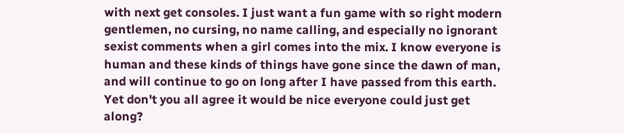with next get consoles. I just want a fun game with so right modern gentlemen, no cursing, no name calling, and especially no ignorant sexist comments when a girl comes into the mix. I know everyone is human and these kinds of things have gone since the dawn of man, and will continue to go on long after I have passed from this earth. Yet don't you all agree it would be nice everyone could just get along?